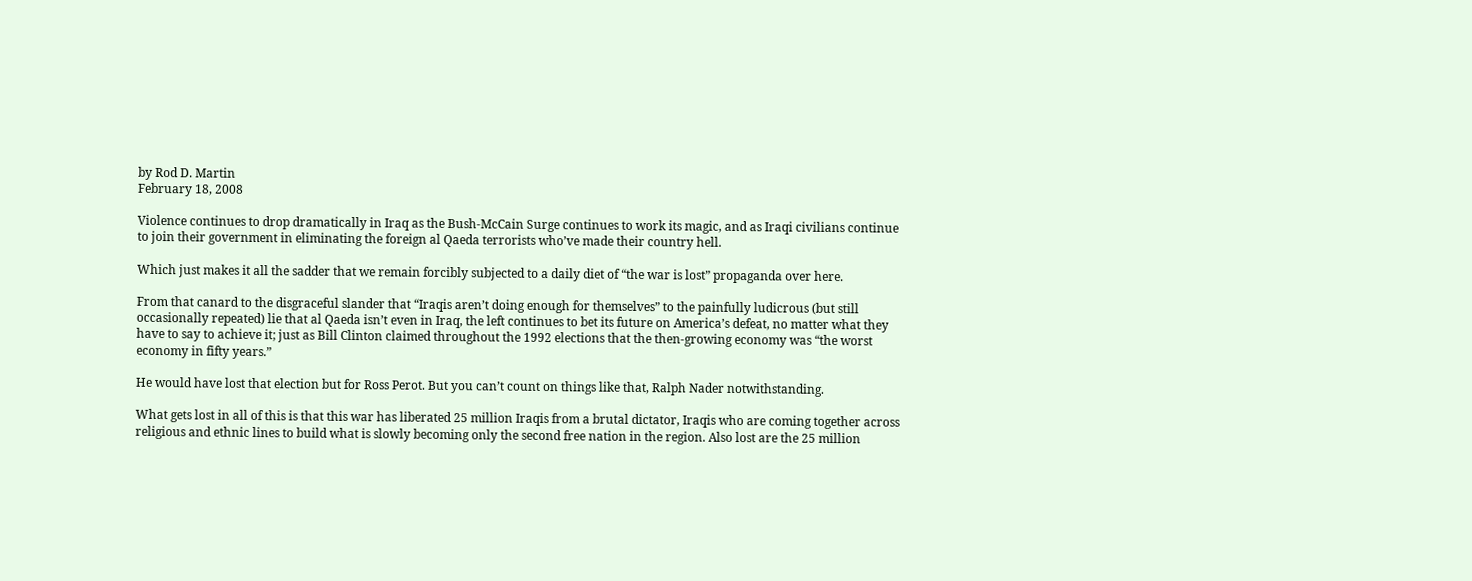by Rod D. Martin
February 18, 2008

Violence continues to drop dramatically in Iraq as the Bush-McCain Surge continues to work its magic, and as Iraqi civilians continue to join their government in eliminating the foreign al Qaeda terrorists who’ve made their country hell.

Which just makes it all the sadder that we remain forcibly subjected to a daily diet of “the war is lost” propaganda over here.

From that canard to the disgraceful slander that “Iraqis aren’t doing enough for themselves” to the painfully ludicrous (but still occasionally repeated) lie that al Qaeda isn’t even in Iraq, the left continues to bet its future on America’s defeat, no matter what they have to say to achieve it; just as Bill Clinton claimed throughout the 1992 elections that the then-growing economy was “the worst economy in fifty years.”

He would have lost that election but for Ross Perot. But you can’t count on things like that, Ralph Nader notwithstanding.

What gets lost in all of this is that this war has liberated 25 million Iraqis from a brutal dictator, Iraqis who are coming together across religious and ethnic lines to build what is slowly becoming only the second free nation in the region. Also lost are the 25 million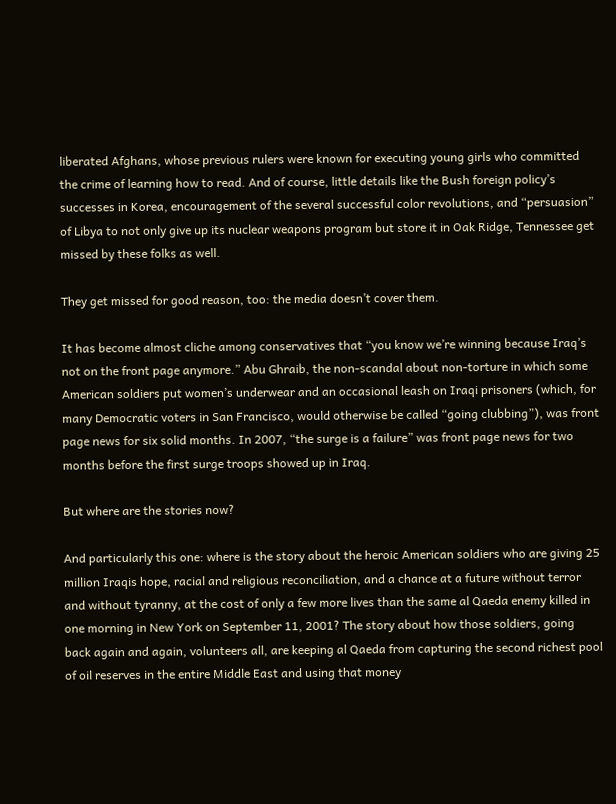liberated Afghans, whose previous rulers were known for executing young girls who committed the crime of learning how to read. And of course, little details like the Bush foreign policy’s successes in Korea, encouragement of the several successful color revolutions, and “persuasion” of Libya to not only give up its nuclear weapons program but store it in Oak Ridge, Tennessee get missed by these folks as well.

They get missed for good reason, too: the media doesn’t cover them.

It has become almost cliche among conservatives that “you know we’re winning because Iraq’s not on the front page anymore.” Abu Ghraib, the non-scandal about non-torture in which some American soldiers put women’s underwear and an occasional leash on Iraqi prisoners (which, for many Democratic voters in San Francisco, would otherwise be called “going clubbing”), was front page news for six solid months. In 2007, “the surge is a failure” was front page news for two months before the first surge troops showed up in Iraq.

But where are the stories now?

And particularly this one: where is the story about the heroic American soldiers who are giving 25 million Iraqis hope, racial and religious reconciliation, and a chance at a future without terror and without tyranny, at the cost of only a few more lives than the same al Qaeda enemy killed in one morning in New York on September 11, 2001? The story about how those soldiers, going back again and again, volunteers all, are keeping al Qaeda from capturing the second richest pool of oil reserves in the entire Middle East and using that money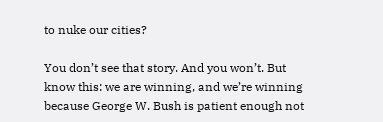to nuke our cities?

You don’t see that story. And you won’t. But know this: we are winning, and we’re winning because George W. Bush is patient enough not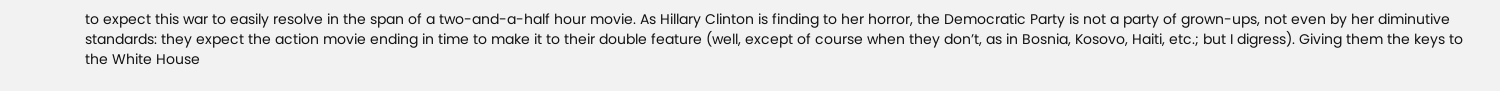to expect this war to easily resolve in the span of a two-and-a-half hour movie. As Hillary Clinton is finding to her horror, the Democratic Party is not a party of grown-ups, not even by her diminutive standards: they expect the action movie ending in time to make it to their double feature (well, except of course when they don’t, as in Bosnia, Kosovo, Haiti, etc.; but I digress). Giving them the keys to the White House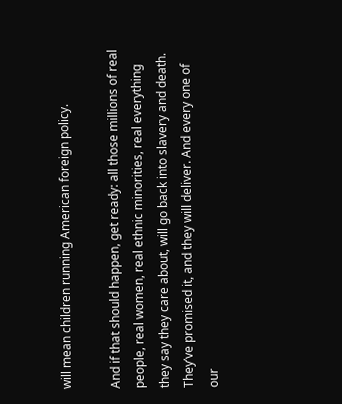will mean children running American foreign policy.

And if that should happen, get ready: all those millions of real people, real women, real ethnic minorities, real everything they say they care about, will go back into slavery and death. They’ve promised it, and they will deliver. And every one of our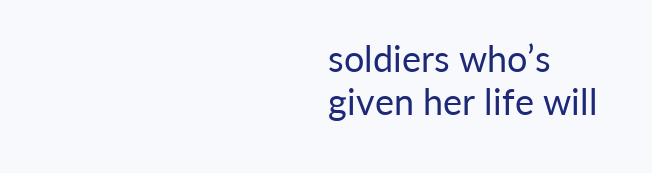soldiers who’s given her life will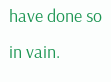have done so in vain.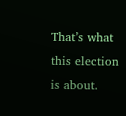That’s what this election is about.